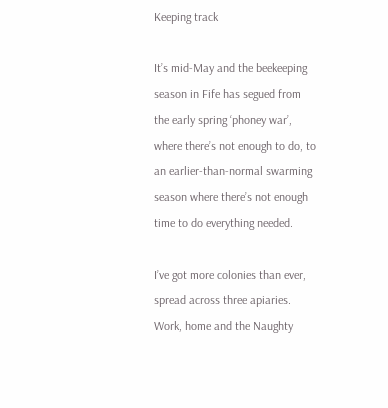Keeping track

It’s mid-May and the beekeeping season in Fife has segued from the early spring ‘phoney war’, where there’s not enough to do, to an earlier-than-normal swarming season where there’s not enough time to do everything needed.

I’ve got more colonies than ever, spread across three apiaries. Work, home and the Naughty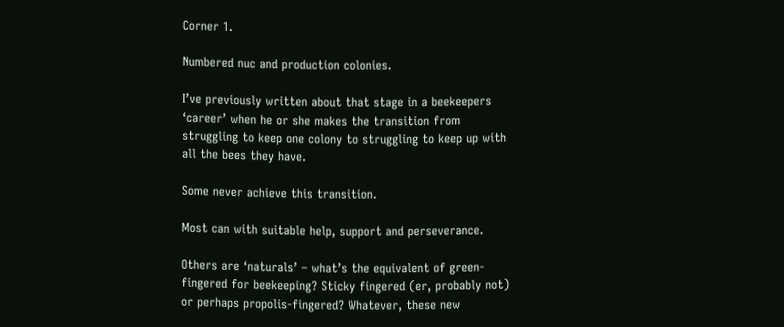Corner 1.

Numbered nuc and production colonies.

I’ve previously written about that stage in a beekeepers ‘career’ when he or she makes the transition from struggling to keep one colony to struggling to keep up with all the bees they have.

Some never achieve this transition.

Most can with suitable help, support and perseverance.

Others are ‘naturals’ – what’s the equivalent of green-fingered for beekeeping? Sticky fingered (er, probably not) or perhaps propolis-fingered? Whatever, these new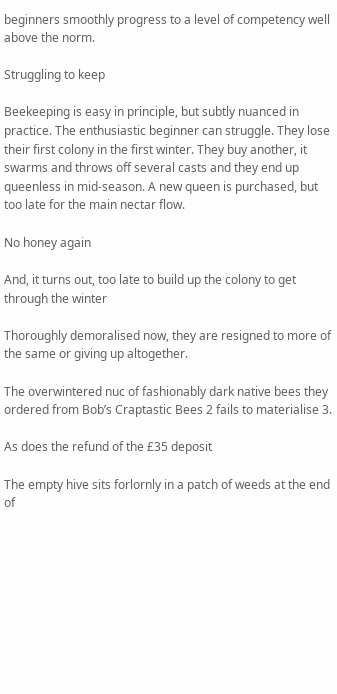beginners smoothly progress to a level of competency well above the norm.

Struggling to keep

Beekeeping is easy in principle, but subtly nuanced in practice. The enthusiastic beginner can struggle. They lose their first colony in the first winter. They buy another, it swarms and throws off several casts and they end up queenless in mid-season. A new queen is purchased, but too late for the main nectar flow.

No honey again

And, it turns out, too late to build up the colony to get through the winter

Thoroughly demoralised now, they are resigned to more of the same or giving up altogether.

The overwintered nuc of fashionably dark native bees they ordered from Bob’s Craptastic Bees 2 fails to materialise 3.

As does the refund of the £35 deposit

The empty hive sits forlornly in a patch of weeds at the end of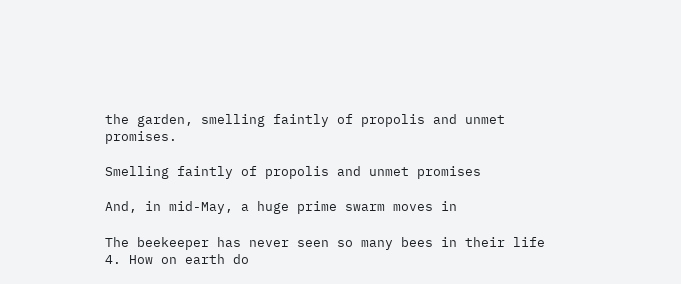the garden, smelling faintly of propolis and unmet promises.

Smelling faintly of propolis and unmet promises

And, in mid-May, a huge prime swarm moves in

The beekeeper has never seen so many bees in their life 4. How on earth do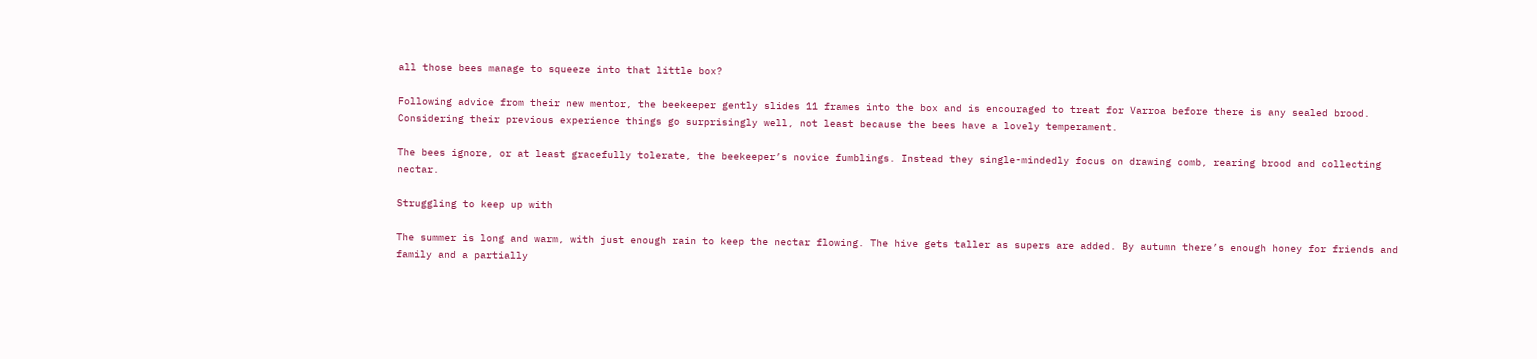all those bees manage to squeeze into that little box?

Following advice from their new mentor, the beekeeper gently slides 11 frames into the box and is encouraged to treat for Varroa before there is any sealed brood. Considering their previous experience things go surprisingly well, not least because the bees have a lovely temperament.

The bees ignore, or at least gracefully tolerate, the beekeeper’s novice fumblings. Instead they single-mindedly focus on drawing comb, rearing brood and collecting nectar.

Struggling to keep up with

The summer is long and warm, with just enough rain to keep the nectar flowing. The hive gets taller as supers are added. By autumn there’s enough honey for friends and family and a partially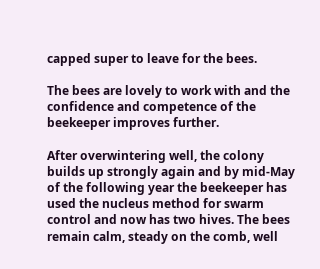capped super to leave for the bees.

The bees are lovely to work with and the confidence and competence of the beekeeper improves further.

After overwintering well, the colony builds up strongly again and by mid-May of the following year the beekeeper has used the nucleus method for swarm control and now has two hives. The bees remain calm, steady on the comb, well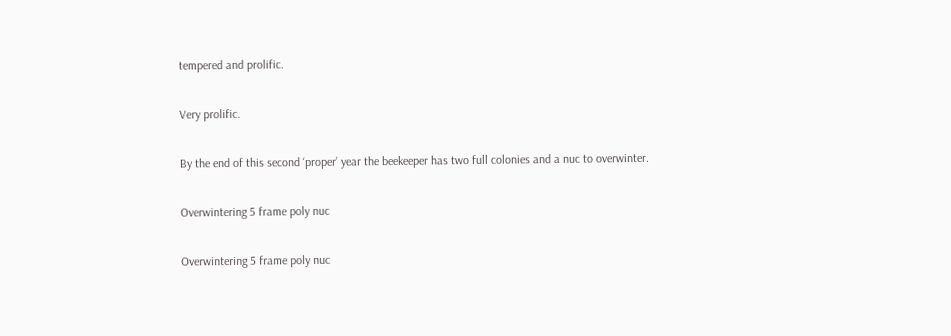tempered and prolific.

Very prolific.

By the end of this second ‘proper’ year the beekeeper has two full colonies and a nuc to overwinter.

Overwintering 5 frame poly nuc

Overwintering 5 frame poly nuc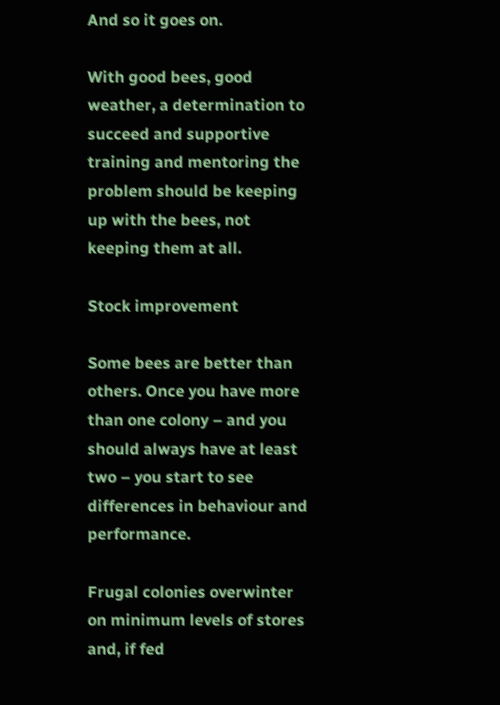And so it goes on.

With good bees, good weather, a determination to succeed and supportive training and mentoring the problem should be keeping up with the bees, not keeping them at all.

Stock improvement

Some bees are better than others. Once you have more than one colony – and you should always have at least two – you start to see differences in behaviour and performance.

Frugal colonies overwinter on minimum levels of stores and, if fed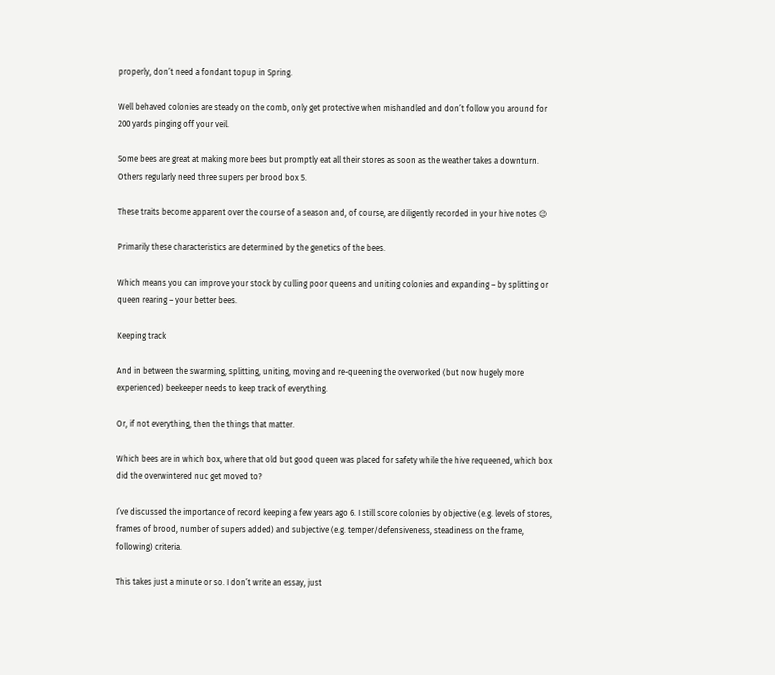properly, don’t need a fondant topup in Spring.

Well behaved colonies are steady on the comb, only get protective when mishandled and don’t follow you around for 200 yards pinging off your veil.

Some bees are great at making more bees but promptly eat all their stores as soon as the weather takes a downturn. Others regularly need three supers per brood box 5.

These traits become apparent over the course of a season and, of course, are diligently recorded in your hive notes 😉

Primarily these characteristics are determined by the genetics of the bees.

Which means you can improve your stock by culling poor queens and uniting colonies and expanding – by splitting or queen rearing – your better bees.

Keeping track

And in between the swarming, splitting, uniting, moving and re-queening the overworked (but now hugely more experienced) beekeeper needs to keep track of everything.

Or, if not everything, then the things that matter.

Which bees are in which box, where that old but good queen was placed for safety while the hive requeened, which box did the overwintered nuc get moved to?

I’ve discussed the importance of record keeping a few years ago 6. I still score colonies by objective (e.g. levels of stores, frames of brood, number of supers added) and subjective (e.g. temper/defensiveness, steadiness on the frame, following) criteria.

This takes just a minute or so. I don’t write an essay, just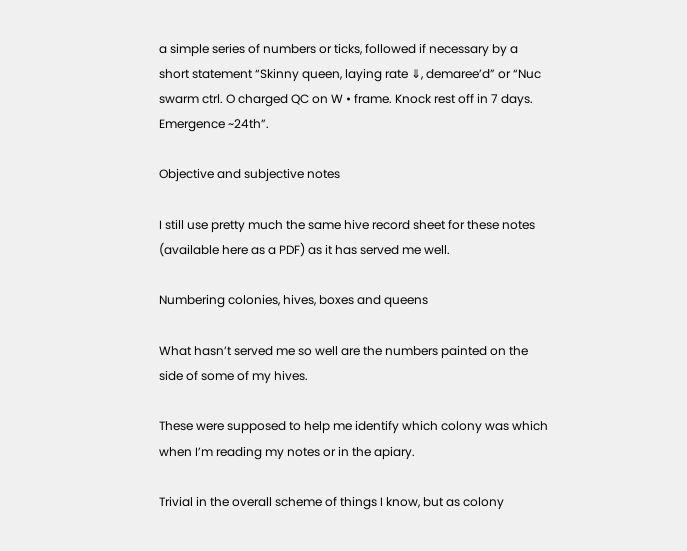a simple series of numbers or ticks, followed if necessary by a short statement “Skinny queen, laying rate ⇓, demaree’d” or “Nuc swarm ctrl. O charged QC on W • frame. Knock rest off in 7 days. Emergence ~24th”.

Objective and subjective notes

I still use pretty much the same hive record sheet for these notes (available here as a PDF) as it has served me well.

Numbering colonies, hives, boxes and queens

What hasn’t served me so well are the numbers painted on the side of some of my hives.

These were supposed to help me identify which colony was which when I’m reading my notes or in the apiary.

Trivial in the overall scheme of things I know, but as colony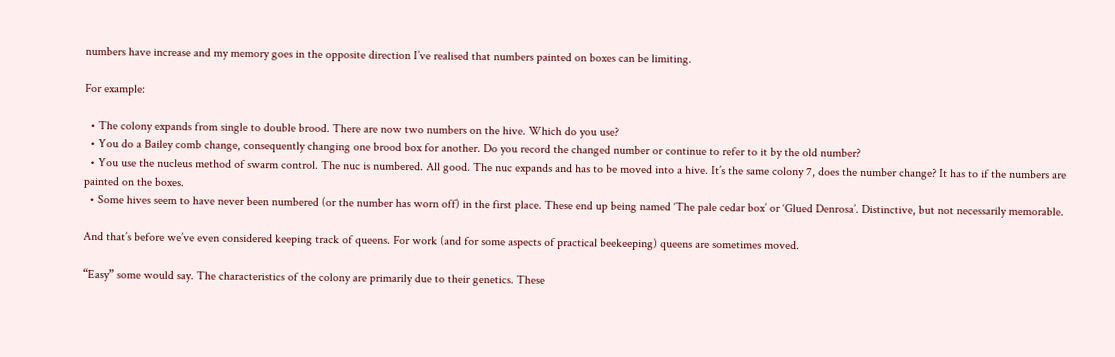numbers have increase and my memory goes in the opposite direction I’ve realised that numbers painted on boxes can be limiting.

For example:

  • The colony expands from single to double brood. There are now two numbers on the hive. Which do you use?
  • You do a Bailey comb change, consequently changing one brood box for another. Do you record the changed number or continue to refer to it by the old number?
  • You use the nucleus method of swarm control. The nuc is numbered. All good. The nuc expands and has to be moved into a hive. It’s the same colony 7, does the number change? It has to if the numbers are painted on the boxes.
  • Some hives seem to have never been numbered (or the number has worn off) in the first place. These end up being named ‘The pale cedar box’ or ‘Glued Denrosa’. Distinctive, but not necessarily memorable.

And that’s before we’ve even considered keeping track of queens. For work (and for some aspects of practical beekeeping) queens are sometimes moved.

“Easy” some would say. The characteristics of the colony are primarily due to their genetics. These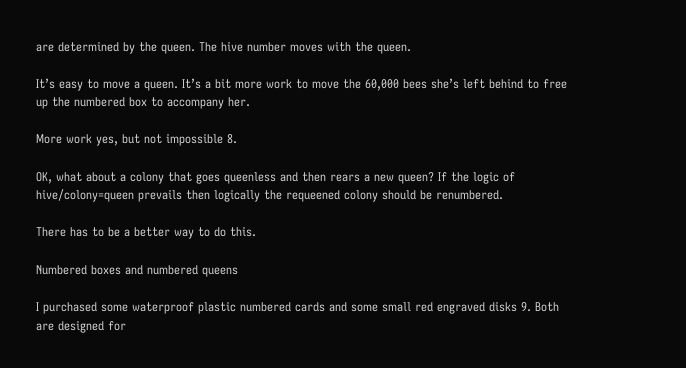are determined by the queen. The hive number moves with the queen.

It’s easy to move a queen. It’s a bit more work to move the 60,000 bees she’s left behind to free up the numbered box to accompany her.

More work yes, but not impossible 8.

OK, what about a colony that goes queenless and then rears a new queen? If the logic of hive/colony=queen prevails then logically the requeened colony should be renumbered.

There has to be a better way to do this.

Numbered boxes and numbered queens

I purchased some waterproof plastic numbered cards and some small red engraved disks 9. Both are designed for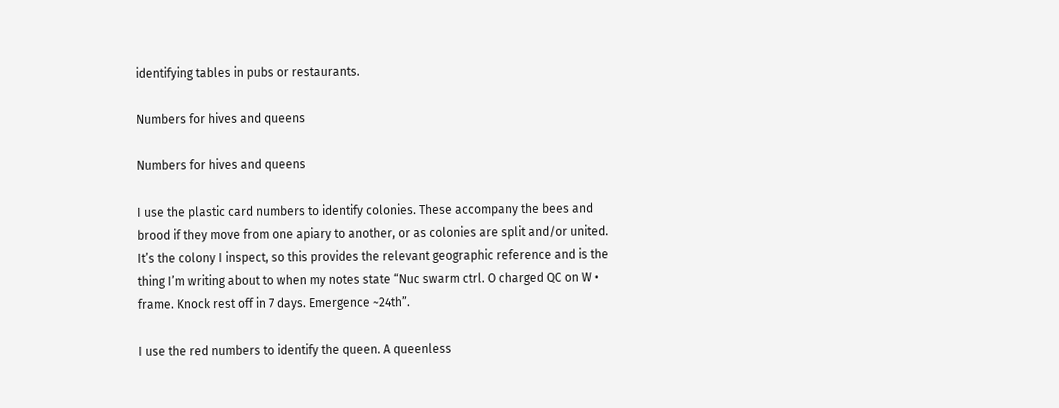identifying tables in pubs or restaurants.

Numbers for hives and queens

Numbers for hives and queens

I use the plastic card numbers to identify colonies. These accompany the bees and brood if they move from one apiary to another, or as colonies are split and/or united. It’s the colony I inspect, so this provides the relevant geographic reference and is the thing I’m writing about to when my notes state “Nuc swarm ctrl. O charged QC on W • frame. Knock rest off in 7 days. Emergence ~24th”.

I use the red numbers to identify the queen. A queenless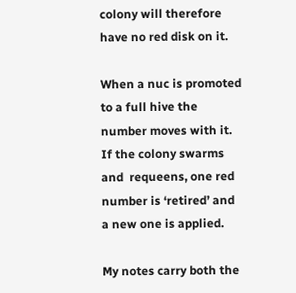colony will therefore have no red disk on it.

When a nuc is promoted to a full hive the number moves with it. If the colony swarms and  requeens, one red number is ‘retired’ and a new one is applied.

My notes carry both the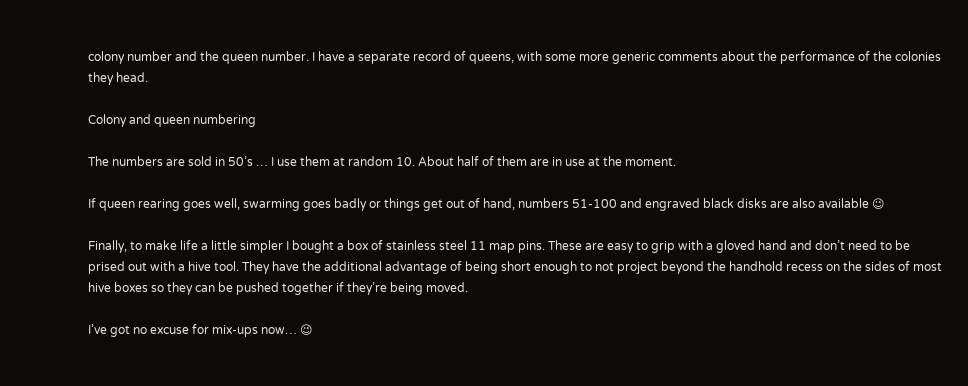colony number and the queen number. I have a separate record of queens, with some more generic comments about the performance of the colonies they head.

Colony and queen numbering

The numbers are sold in 50’s … I use them at random 10. About half of them are in use at the moment.

If queen rearing goes well, swarming goes badly or things get out of hand, numbers 51-100 and engraved black disks are also available 😉

Finally, to make life a little simpler I bought a box of stainless steel 11 map pins. These are easy to grip with a gloved hand and don’t need to be prised out with a hive tool. They have the additional advantage of being short enough to not project beyond the handhold recess on the sides of most hive boxes so they can be pushed together if they’re being moved.

I’ve got no excuse for mix-ups now… 😉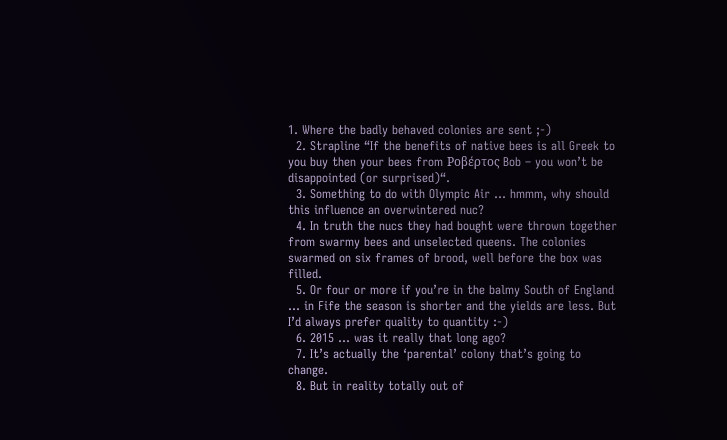1. Where the badly behaved colonies are sent ;-)
  2. Strapline “If the benefits of native bees is all Greek to you buy then your bees from Ροβέρτος Bob – you won’t be disappointed (or surprised)“.
  3. Something to do with Olympic Air … hmmm, why should this influence an overwintered nuc?
  4. In truth the nucs they had bought were thrown together from swarmy bees and unselected queens. The colonies swarmed on six frames of brood, well before the box was filled.
  5. Or four or more if you’re in the balmy South of England … in Fife the season is shorter and the yields are less. But I’d always prefer quality to quantity :-)
  6. 2015 … was it really that long ago?
  7. It’s actually the ‘parental’ colony that’s going to change.
  8. But in reality totally out of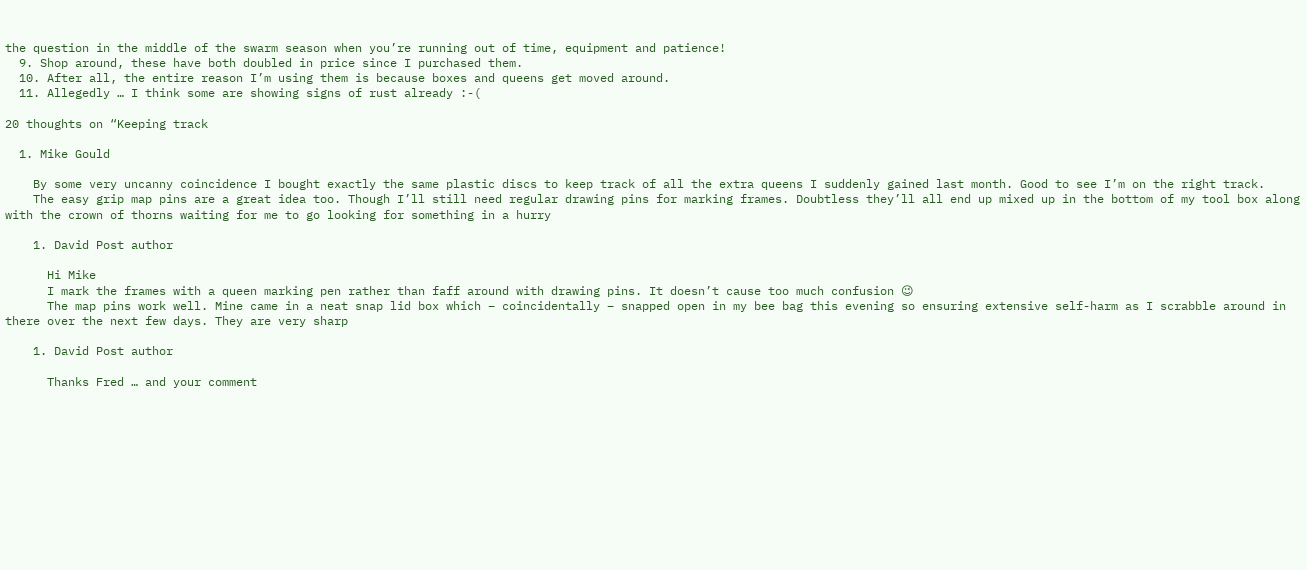the question in the middle of the swarm season when you’re running out of time, equipment and patience!
  9. Shop around, these have both doubled in price since I purchased them.
  10. After all, the entire reason I’m using them is because boxes and queens get moved around.
  11. Allegedly … I think some are showing signs of rust already :-(

20 thoughts on “Keeping track

  1. Mike Gould

    By some very uncanny coincidence I bought exactly the same plastic discs to keep track of all the extra queens I suddenly gained last month. Good to see I’m on the right track.
    The easy grip map pins are a great idea too. Though I’ll still need regular drawing pins for marking frames. Doubtless they’ll all end up mixed up in the bottom of my tool box along with the crown of thorns waiting for me to go looking for something in a hurry

    1. David Post author

      Hi Mike
      I mark the frames with a queen marking pen rather than faff around with drawing pins. It doesn’t cause too much confusion 😉
      The map pins work well. Mine came in a neat snap lid box which – coincidentally – snapped open in my bee bag this evening so ensuring extensive self-harm as I scrabble around in there over the next few days. They are very sharp

    1. David Post author

      Thanks Fred … and your comment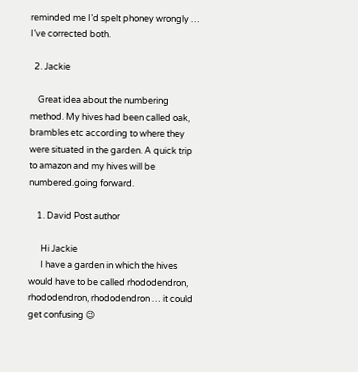reminded me I’d spelt phoney wrongly … I’ve corrected both.

  2. Jackie

    Great idea about the numbering method. My hives had been called oak, brambles etc according to where they were situated in the garden. A quick trip to amazon and my hives will be numbered.going forward.

    1. David Post author

      Hi Jackie
      I have a garden in which the hives would have to be called rhododendron, rhododendron, rhododendron … it could get confusing 😉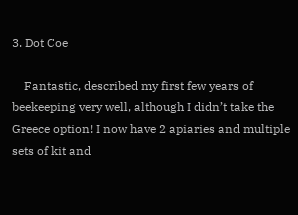3. Dot Coe

    Fantastic, described my first few years of beekeeping very well, although I didn’t take the Greece option! I now have 2 apiaries and multiple sets of kit and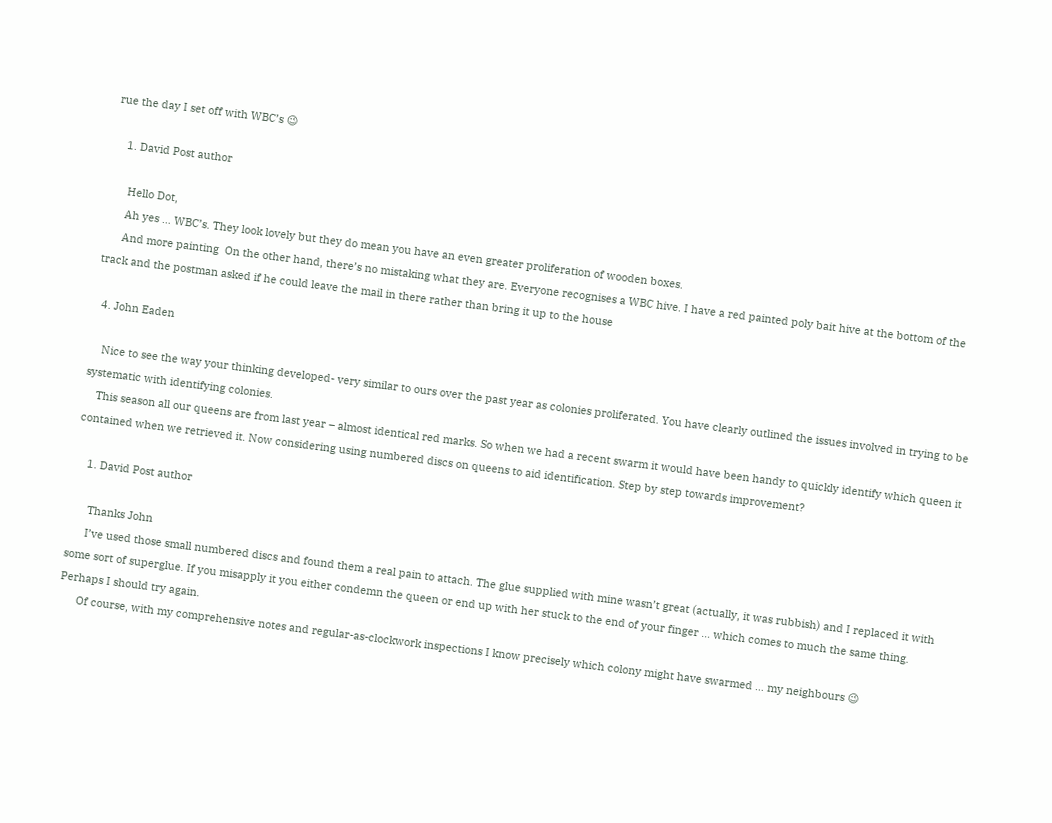rue the day I set off with WBC’s 😉

    1. David Post author

      Hello Dot,
      Ah yes … WBC’s. They look lovely but they do mean you have an even greater proliferation of wooden boxes.
      And more painting  On the other hand, there’s no mistaking what they are. Everyone recognises a WBC hive. I have a red painted poly bait hive at the bottom of the track and the postman asked if he could leave the mail in there rather than bring it up to the house

  4. John Eaden

    Nice to see the way your thinking developed- very similar to ours over the past year as colonies proliferated. You have clearly outlined the issues involved in trying to be systematic with identifying colonies.
    This season all our queens are from last year – almost identical red marks. So when we had a recent swarm it would have been handy to quickly identify which queen it contained when we retrieved it. Now considering using numbered discs on queens to aid identification. Step by step towards improvement?

    1. David Post author

      Thanks John
      I’ve used those small numbered discs and found them a real pain to attach. The glue supplied with mine wasn’t great (actually, it was rubbish) and I replaced it with some sort of superglue. If you misapply it you either condemn the queen or end up with her stuck to the end of your finger … which comes to much the same thing. Perhaps I should try again.
      Of course, with my comprehensive notes and regular-as-clockwork inspections I know precisely which colony might have swarmed … my neighbours 😉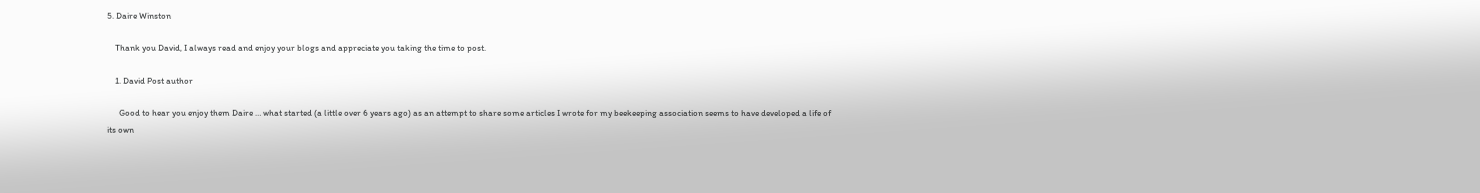5. Daire Winston

    Thank you David, I always read and enjoy your blogs and appreciate you taking the time to post.

    1. David Post author

      Good to hear you enjoy them Daire … what started (a little over 6 years ago) as an attempt to share some articles I wrote for my beekeeping association seems to have developed a life of its own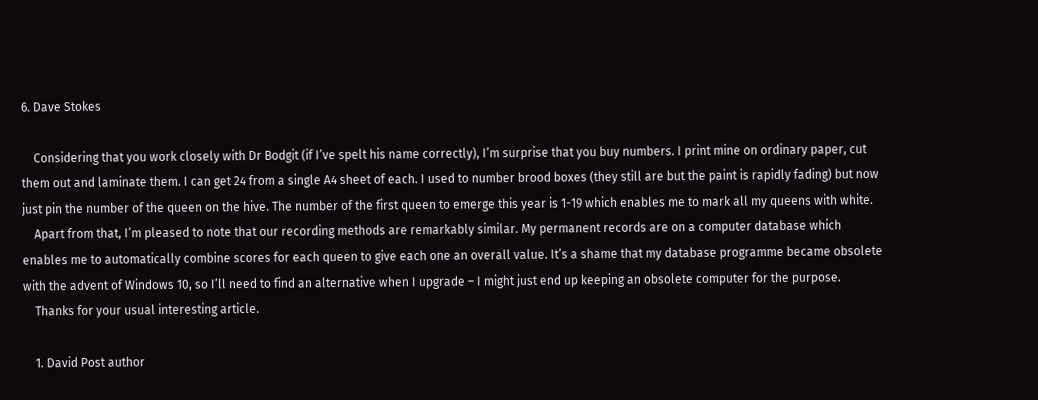6. Dave Stokes

    Considering that you work closely with Dr Bodgit (if I’ve spelt his name correctly), I’m surprise that you buy numbers. I print mine on ordinary paper, cut them out and laminate them. I can get 24 from a single A4 sheet of each. I used to number brood boxes (they still are but the paint is rapidly fading) but now just pin the number of the queen on the hive. The number of the first queen to emerge this year is 1-19 which enables me to mark all my queens with white.
    Apart from that, I’m pleased to note that our recording methods are remarkably similar. My permanent records are on a computer database which enables me to automatically combine scores for each queen to give each one an overall value. It’s a shame that my database programme became obsolete with the advent of Windows 10, so I’ll need to find an alternative when I upgrade – I might just end up keeping an obsolete computer for the purpose.
    Thanks for your usual interesting article.

    1. David Post author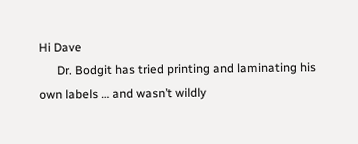Hi Dave
      Dr. Bodgit has tried printing and laminating his own labels … and wasn’t wildly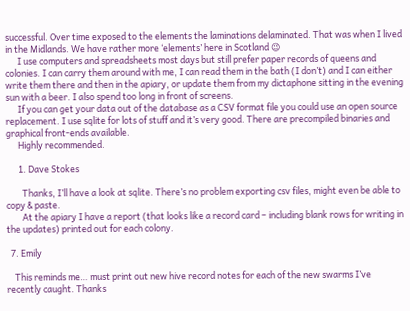successful. Over time exposed to the elements the laminations delaminated. That was when I lived in the Midlands. We have rather more ‘elements’ here in Scotland 😉
      I use computers and spreadsheets most days but still prefer paper records of queens and colonies. I can carry them around with me, I can read them in the bath (I don’t) and I can either write them there and then in the apiary, or update them from my dictaphone sitting in the evening sun with a beer. I also spend too long in front of screens.
      If you can get your data out of the database as a CSV format file you could use an open source replacement. I use sqlite for lots of stuff and it’s very good. There are precompiled binaries and graphical front-ends available.
      Highly recommended.

      1. Dave Stokes

        Thanks, I’ll have a look at sqlite. There’s no problem exporting csv files, might even be able to copy & paste.
        At the apiary I have a report (that looks like a record card – including blank rows for writing in the updates) printed out for each colony.

  7. Emily

    This reminds me… must print out new hive record notes for each of the new swarms I’ve recently caught. Thanks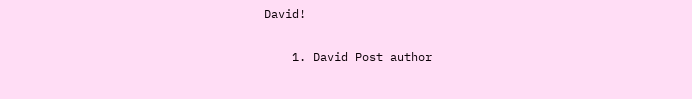David!

    1. David Post author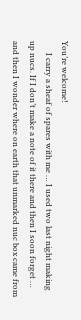You’re welcome!
      I carry a sheaf of spares with me … I used two last night making up nucs. If I don’t make a note of it there and then I soon forget … and then I wonder where on earth that unmarked nuc box came from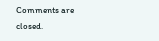Comments are closed.